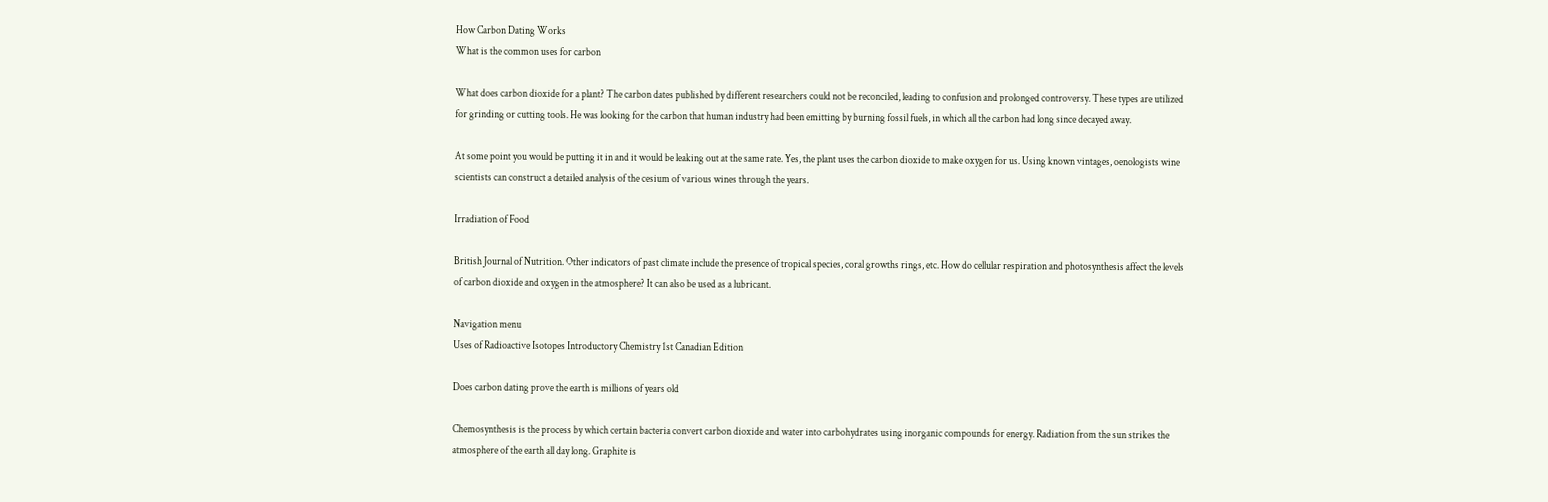How Carbon Dating Works
What is the common uses for carbon

What does carbon dioxide for a plant? The carbon dates published by different researchers could not be reconciled, leading to confusion and prolonged controversy. These types are utilized for grinding or cutting tools. He was looking for the carbon that human industry had been emitting by burning fossil fuels, in which all the carbon had long since decayed away.

At some point you would be putting it in and it would be leaking out at the same rate. Yes, the plant uses the carbon dioxide to make oxygen for us. Using known vintages, oenologists wine scientists can construct a detailed analysis of the cesium of various wines through the years.

Irradiation of Food

British Journal of Nutrition. Other indicators of past climate include the presence of tropical species, coral growths rings, etc. How do cellular respiration and photosynthesis affect the levels of carbon dioxide and oxygen in the atmosphere? It can also be used as a lubricant.

Navigation menu
Uses of Radioactive Isotopes Introductory Chemistry 1st Canadian Edition

Does carbon dating prove the earth is millions of years old

Chemosynthesis is the process by which certain bacteria convert carbon dioxide and water into carbohydrates using inorganic compounds for energy. Radiation from the sun strikes the atmosphere of the earth all day long. Graphite is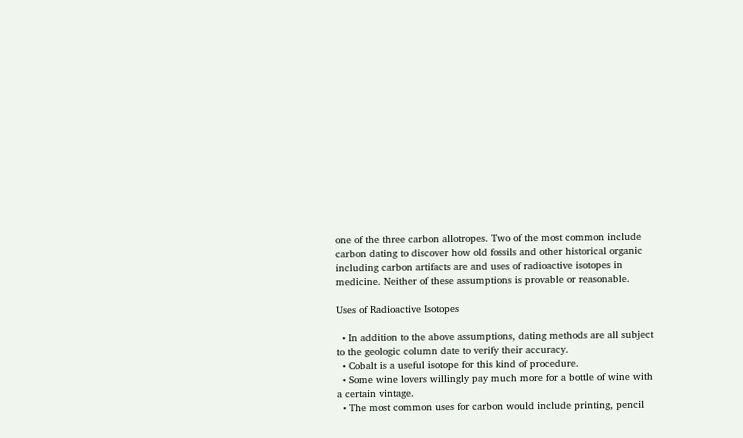one of the three carbon allotropes. Two of the most common include carbon dating to discover how old fossils and other historical organic including carbon artifacts are and uses of radioactive isotopes in medicine. Neither of these assumptions is provable or reasonable.

Uses of Radioactive Isotopes

  • In addition to the above assumptions, dating methods are all subject to the geologic column date to verify their accuracy.
  • Cobalt is a useful isotope for this kind of procedure.
  • Some wine lovers willingly pay much more for a bottle of wine with a certain vintage.
  • The most common uses for carbon would include printing, pencil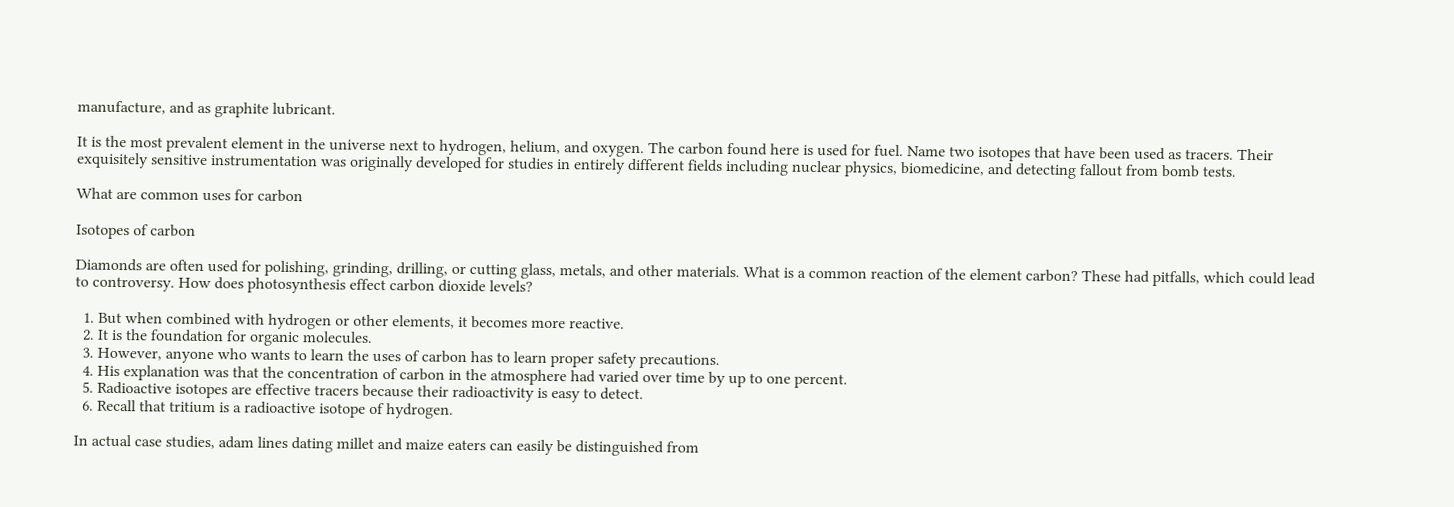manufacture, and as graphite lubricant.

It is the most prevalent element in the universe next to hydrogen, helium, and oxygen. The carbon found here is used for fuel. Name two isotopes that have been used as tracers. Their exquisitely sensitive instrumentation was originally developed for studies in entirely different fields including nuclear physics, biomedicine, and detecting fallout from bomb tests.

What are common uses for carbon

Isotopes of carbon

Diamonds are often used for polishing, grinding, drilling, or cutting glass, metals, and other materials. What is a common reaction of the element carbon? These had pitfalls, which could lead to controversy. How does photosynthesis effect carbon dioxide levels?

  1. But when combined with hydrogen or other elements, it becomes more reactive.
  2. It is the foundation for organic molecules.
  3. However, anyone who wants to learn the uses of carbon has to learn proper safety precautions.
  4. His explanation was that the concentration of carbon in the atmosphere had varied over time by up to one percent.
  5. Radioactive isotopes are effective tracers because their radioactivity is easy to detect.
  6. Recall that tritium is a radioactive isotope of hydrogen.

In actual case studies, adam lines dating millet and maize eaters can easily be distinguished from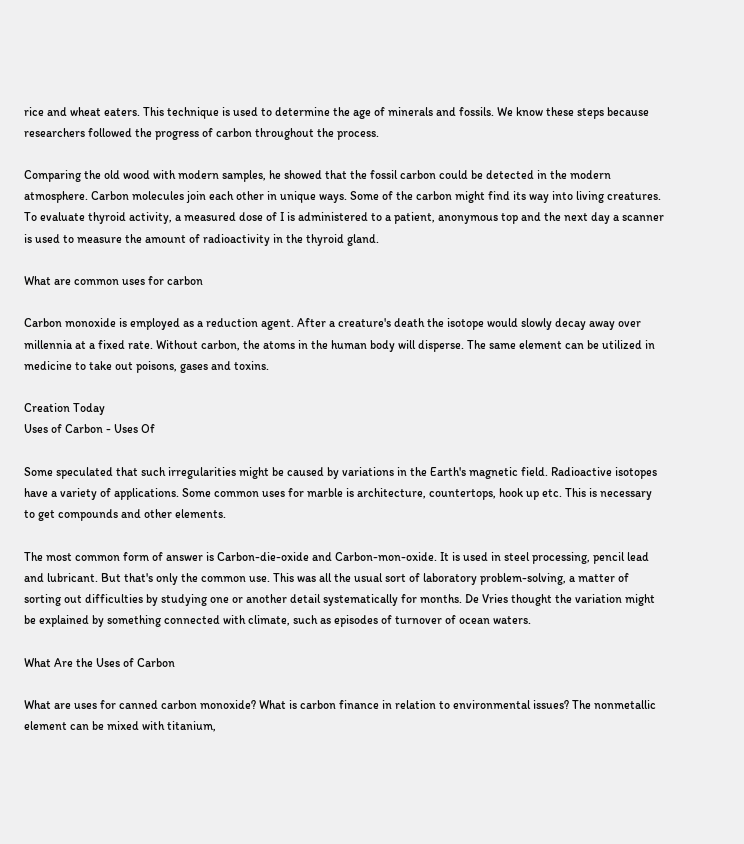rice and wheat eaters. This technique is used to determine the age of minerals and fossils. We know these steps because researchers followed the progress of carbon throughout the process.

Comparing the old wood with modern samples, he showed that the fossil carbon could be detected in the modern atmosphere. Carbon molecules join each other in unique ways. Some of the carbon might find its way into living creatures. To evaluate thyroid activity, a measured dose of I is administered to a patient, anonymous top and the next day a scanner is used to measure the amount of radioactivity in the thyroid gland.

What are common uses for carbon

Carbon monoxide is employed as a reduction agent. After a creature's death the isotope would slowly decay away over millennia at a fixed rate. Without carbon, the atoms in the human body will disperse. The same element can be utilized in medicine to take out poisons, gases and toxins.

Creation Today
Uses of Carbon - Uses Of

Some speculated that such irregularities might be caused by variations in the Earth's magnetic field. Radioactive isotopes have a variety of applications. Some common uses for marble is architecture, countertops, hook up etc. This is necessary to get compounds and other elements.

The most common form of answer is Carbon-die-oxide and Carbon-mon-oxide. It is used in steel processing, pencil lead and lubricant. But that's only the common use. This was all the usual sort of laboratory problem-solving, a matter of sorting out difficulties by studying one or another detail systematically for months. De Vries thought the variation might be explained by something connected with climate, such as episodes of turnover of ocean waters.

What Are the Uses of Carbon

What are uses for canned carbon monoxide? What is carbon finance in relation to environmental issues? The nonmetallic element can be mixed with titanium,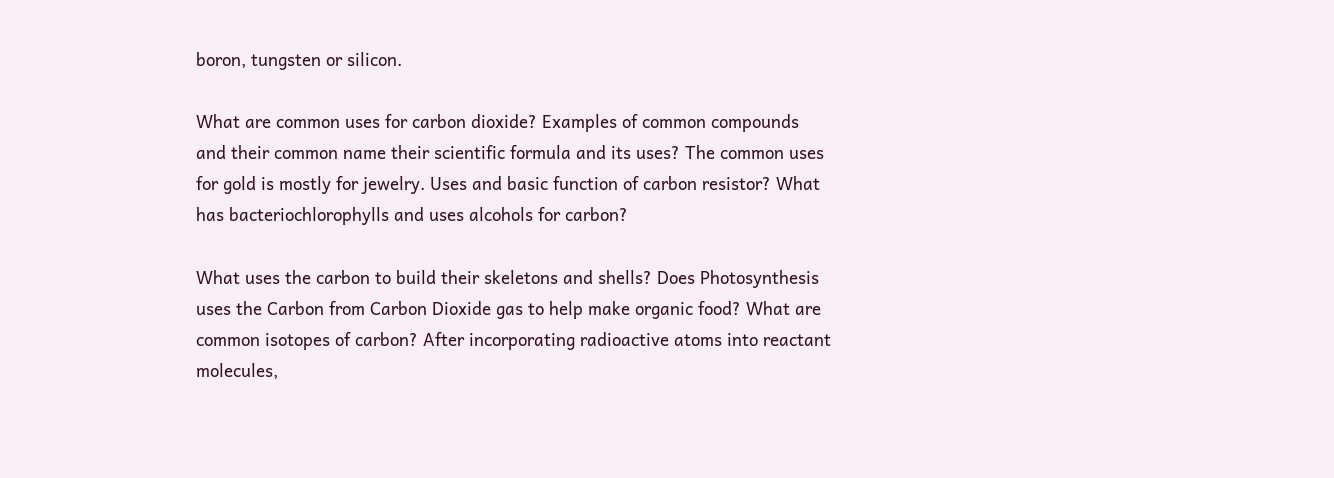boron, tungsten or silicon.

What are common uses for carbon dioxide? Examples of common compounds and their common name their scientific formula and its uses? The common uses for gold is mostly for jewelry. Uses and basic function of carbon resistor? What has bacteriochlorophylls and uses alcohols for carbon?

What uses the carbon to build their skeletons and shells? Does Photosynthesis uses the Carbon from Carbon Dioxide gas to help make organic food? What are common isotopes of carbon? After incorporating radioactive atoms into reactant molecules,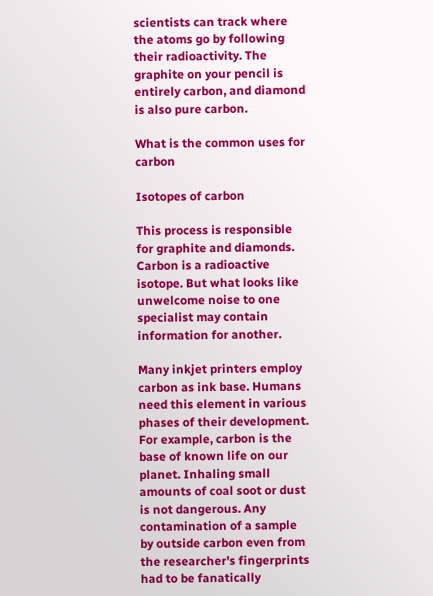scientists can track where the atoms go by following their radioactivity. The graphite on your pencil is entirely carbon, and diamond is also pure carbon.

What is the common uses for carbon

Isotopes of carbon

This process is responsible for graphite and diamonds. Carbon is a radioactive isotope. But what looks like unwelcome noise to one specialist may contain information for another.

Many inkjet printers employ carbon as ink base. Humans need this element in various phases of their development. For example, carbon is the base of known life on our planet. Inhaling small amounts of coal soot or dust is not dangerous. Any contamination of a sample by outside carbon even from the researcher's fingerprints had to be fanatically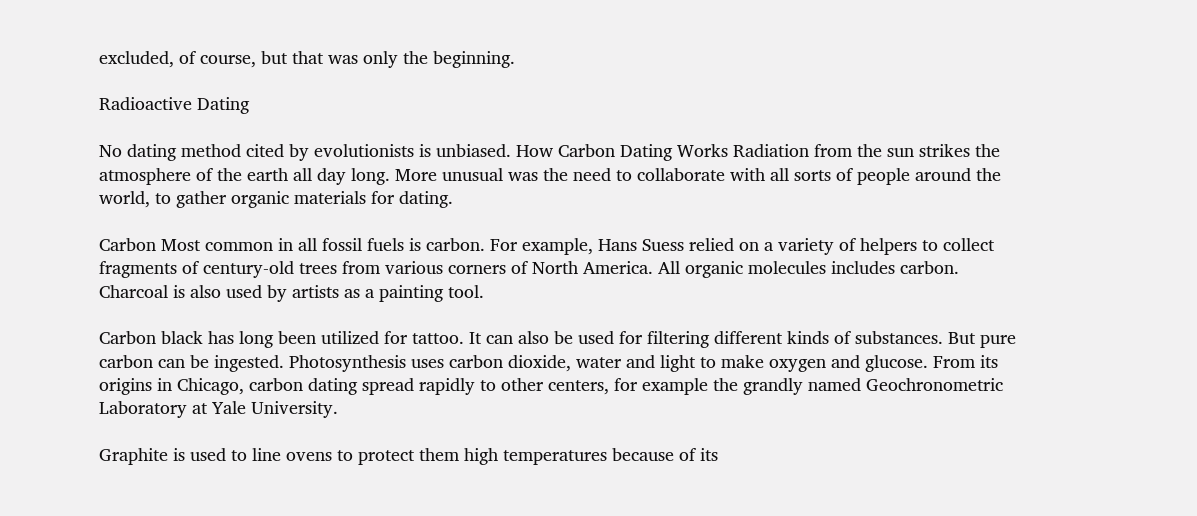excluded, of course, but that was only the beginning.

Radioactive Dating

No dating method cited by evolutionists is unbiased. How Carbon Dating Works Radiation from the sun strikes the atmosphere of the earth all day long. More unusual was the need to collaborate with all sorts of people around the world, to gather organic materials for dating.

Carbon Most common in all fossil fuels is carbon. For example, Hans Suess relied on a variety of helpers to collect fragments of century-old trees from various corners of North America. All organic molecules includes carbon. Charcoal is also used by artists as a painting tool.

Carbon black has long been utilized for tattoo. It can also be used for filtering different kinds of substances. But pure carbon can be ingested. Photosynthesis uses carbon dioxide, water and light to make oxygen and glucose. From its origins in Chicago, carbon dating spread rapidly to other centers, for example the grandly named Geochronometric Laboratory at Yale University.

Graphite is used to line ovens to protect them high temperatures because of its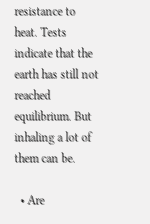resistance to heat. Tests indicate that the earth has still not reached equilibrium. But inhaling a lot of them can be.

  • Are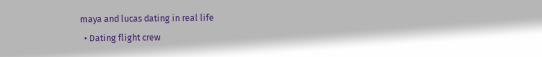maya and lucas dating in real life
  • Dating flight crew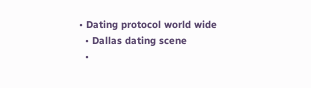• Dating protocol world wide
  • Dallas dating scene
  •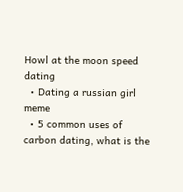Howl at the moon speed dating
  • Dating a russian girl meme
  • 5 common uses of carbon dating, what is the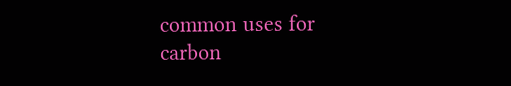common uses for carbon